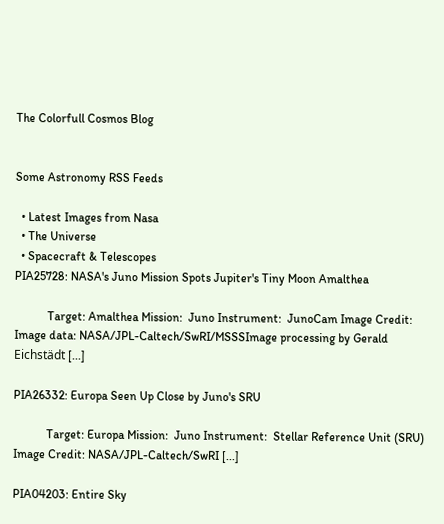The Colorfull Cosmos Blog


Some Astronomy RSS Feeds

  • Latest Images from Nasa
  • The Universe
  • Spacecraft & Telescopes
PIA25728: NASA's Juno Mission Spots Jupiter's Tiny Moon Amalthea

           Target: Amalthea Mission:  Juno Instrument:  JunoCam Image Credit: Image data: NASA/JPL-Caltech/SwRI/MSSSImage processing by Gerald Eichstädt [...]

PIA26332: Europa Seen Up Close by Juno's SRU

           Target: Europa Mission:  Juno Instrument:  Stellar Reference Unit (SRU) Image Credit: NASA/JPL-Caltech/SwRI [...]

PIA04203: Entire Sky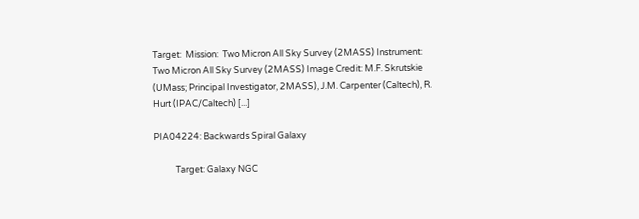Target:  Mission:  Two Micron All Sky Survey (2MASS) Instrument:  Two Micron All Sky Survey (2MASS) Image Credit: M.F. Skrutskie (UMass; Principal Investigator, 2MASS), J.M. Carpenter (Caltech), R. Hurt (IPAC/Caltech) [...]

PIA04224: Backwards Spiral Galaxy

           Target: Galaxy NGC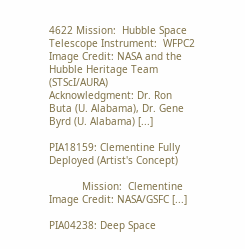4622 Mission:  Hubble Space Telescope Instrument:  WFPC2 Image Credit: NASA and the Hubble Heritage Team (STScI/AURA) Acknowledgment: Dr. Ron Buta (U. Alabama), Dr. Gene Byrd (U. Alabama) [...]

PIA18159: Clementine Fully Deployed (Artist's Concept)

           Mission:  Clementine Image Credit: NASA/GSFC [...]

PIA04238: Deep Space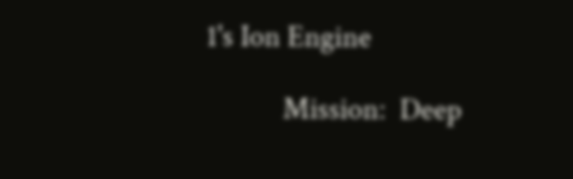1's Ion Engine

           Mission:  Deep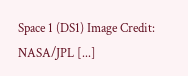Space 1 (DS1) Image Credit: NASA/JPL [...]